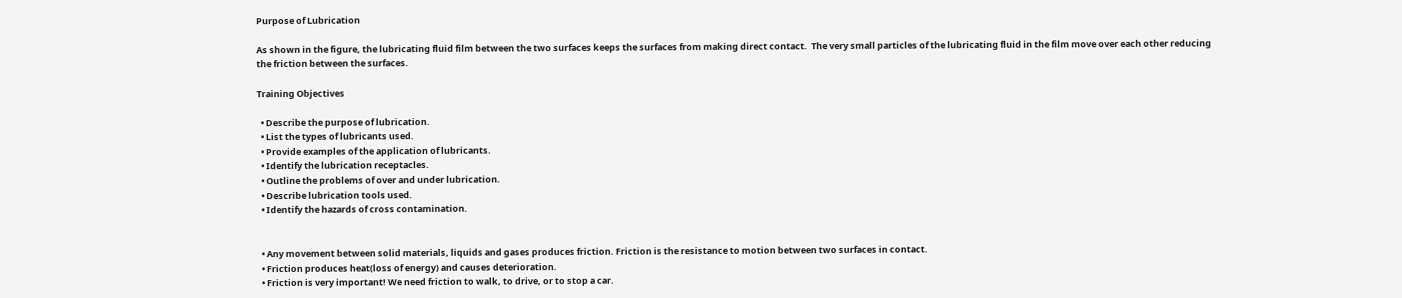Purpose of Lubrication

As shown in the figure, the lubricating fluid film between the two surfaces keeps the surfaces from making direct contact.  The very small particles of the lubricating fluid in the film move over each other reducing the friction between the surfaces.

Training Objectives

  • Describe the purpose of lubrication.
  • List the types of lubricants used.
  • Provide examples of the application of lubricants.
  • Identify the lubrication receptacles.
  • Outline the problems of over and under lubrication.
  • Describe lubrication tools used.
  • Identify the hazards of cross contamination.


  • Any movement between solid materials, liquids and gases produces friction. Friction is the resistance to motion between two surfaces in contact.
  • Friction produces heat(loss of energy) and causes deterioration.
  • Friction is very important! We need friction to walk, to drive, or to stop a car.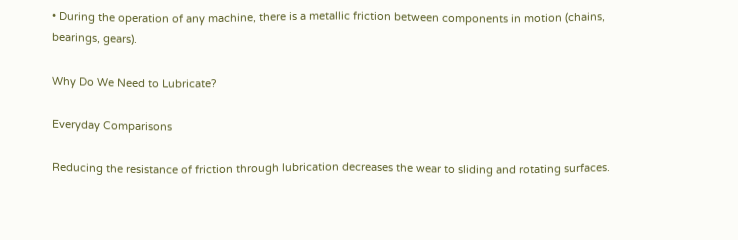• During the operation of any machine, there is a metallic friction between components in motion (chains, bearings, gears).

Why Do We Need to Lubricate?

Everyday Comparisons

Reducing the resistance of friction through lubrication decreases the wear to sliding and rotating surfaces.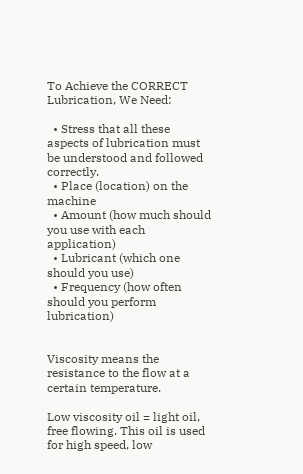To Achieve the CORRECT Lubrication, We Need:

  • Stress that all these aspects of lubrication must be understood and followed correctly.
  • Place (location) on the machine
  • Amount (how much should you use with each application)
  • Lubricant (which one should you use)
  • Frequency (how often should you perform lubrication)


Viscosity means the resistance to the flow at a certain temperature.

Low viscosity oil = light oil, free flowing. This oil is used for high speed, low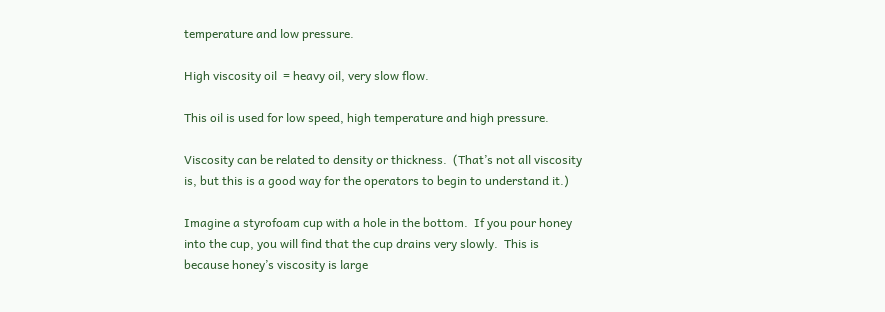temperature and low pressure.

High viscosity oil  = heavy oil, very slow flow.

This oil is used for low speed, high temperature and high pressure.

Viscosity can be related to density or thickness.  (That’s not all viscosity is, but this is a good way for the operators to begin to understand it.)

Imagine a styrofoam cup with a hole in the bottom.  If you pour honey into the cup, you will find that the cup drains very slowly.  This is because honey’s viscosity is large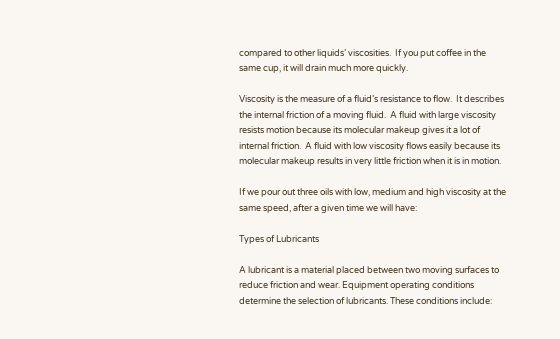compared to other liquids’ viscosities.  If you put coffee in the same cup, it will drain much more quickly.

Viscosity is the measure of a fluid’s resistance to flow.  It describes the internal friction of a moving fluid.  A fluid with large viscosity resists motion because its molecular makeup gives it a lot of internal friction.  A fluid with low viscosity flows easily because its molecular makeup results in very little friction when it is in motion.

If we pour out three oils with low, medium and high viscosity at the same speed, after a given time we will have:

Types of Lubricants

A lubricant is a material placed between two moving surfaces to reduce friction and wear. Equipment operating conditions determine the selection of lubricants. These conditions include: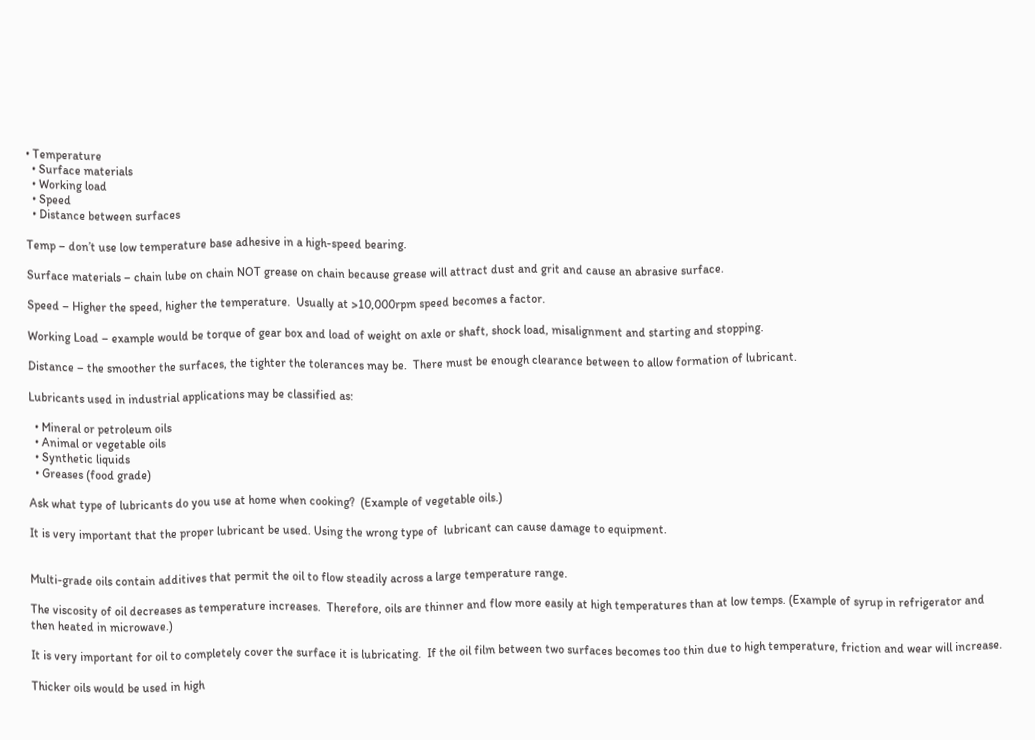• Temperature
  • Surface materials
  • Working load
  • Speed
  • Distance between surfaces

Temp – don’t use low temperature base adhesive in a high-speed bearing.

Surface materials – chain lube on chain NOT grease on chain because grease will attract dust and grit and cause an abrasive surface.

Speed – Higher the speed, higher the temperature.  Usually at >10,000rpm speed becomes a factor.

Working Load – example would be torque of gear box and load of weight on axle or shaft, shock load, misalignment and starting and stopping.

Distance – the smoother the surfaces, the tighter the tolerances may be.  There must be enough clearance between to allow formation of lubricant.

Lubricants used in industrial applications may be classified as:

  • Mineral or petroleum oils
  • Animal or vegetable oils
  • Synthetic liquids
  • Greases (food grade)

Ask what type of lubricants do you use at home when cooking?  (Example of vegetable oils.)

It is very important that the proper lubricant be used. Using the wrong type of  lubricant can cause damage to equipment.


Multi-grade oils contain additives that permit the oil to flow steadily across a large temperature range.

The viscosity of oil decreases as temperature increases.  Therefore, oils are thinner and flow more easily at high temperatures than at low temps. (Example of syrup in refrigerator and then heated in microwave.)

It is very important for oil to completely cover the surface it is lubricating.  If the oil film between two surfaces becomes too thin due to high temperature, friction and wear will increase.

Thicker oils would be used in high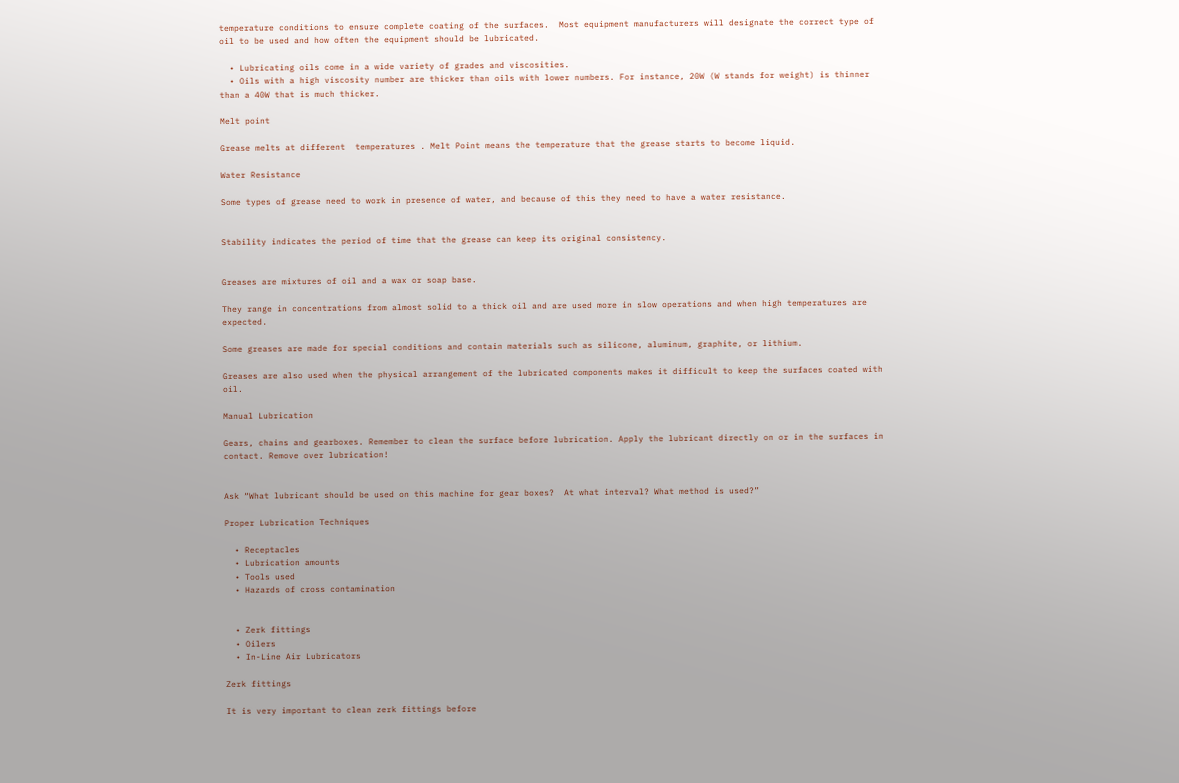temperature conditions to ensure complete coating of the surfaces.  Most equipment manufacturers will designate the correct type of oil to be used and how often the equipment should be lubricated.

  • Lubricating oils come in a wide variety of grades and viscosities.
  • Oils with a high viscosity number are thicker than oils with lower numbers. For instance, 20W (W stands for weight) is thinner than a 40W that is much thicker.

Melt point

Grease melts at different  temperatures . Melt Point means the temperature that the grease starts to become liquid.

Water Resistance

Some types of grease need to work in presence of water, and because of this they need to have a water resistance.


Stability indicates the period of time that the grease can keep its original consistency.


Greases are mixtures of oil and a wax or soap base.

They range in concentrations from almost solid to a thick oil and are used more in slow operations and when high temperatures are expected.

Some greases are made for special conditions and contain materials such as silicone, aluminum, graphite, or lithium.

Greases are also used when the physical arrangement of the lubricated components makes it difficult to keep the surfaces coated with oil.

Manual Lubrication

Gears, chains and gearboxes. Remember to clean the surface before lubrication. Apply the lubricant directly on or in the surfaces in contact. Remove over lubrication!


Ask “What lubricant should be used on this machine for gear boxes?  At what interval? What method is used?”

Proper Lubrication Techniques

  • Receptacles
  • Lubrication amounts
  • Tools used
  • Hazards of cross contamination


  • Zerk fittings
  • Oilers
  • In-Line Air Lubricators

Zerk fittings

It is very important to clean zerk fittings before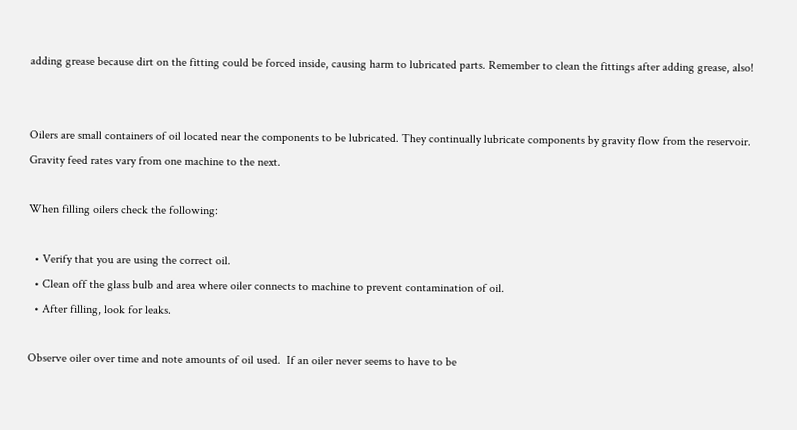adding grease because dirt on the fitting could be forced inside, causing harm to lubricated parts. Remember to clean the fittings after adding grease, also!


Oilers are small containers of oil located near the components to be lubricated. They continually lubricate components by gravity flow from the reservoir. Gravity feed rates vary from one machine to the next.

When filling oilers check the following:

  • Verify that you are using the correct oil.
  • Clean off the glass bulb and area where oiler connects to machine to prevent contamination of oil.
  • After filling, look for leaks.

Observe oiler over time and note amounts of oil used.  If an oiler never seems to have to be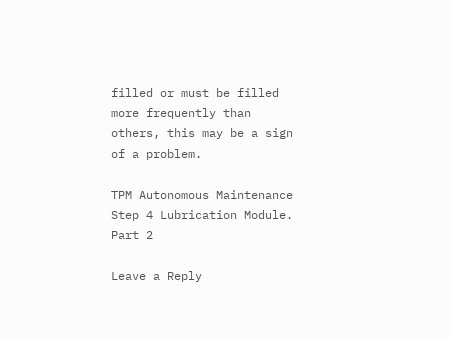filled or must be filled more frequently than others, this may be a sign of a problem.

TPM Autonomous Maintenance Step 4 Lubrication Module. Part 2

Leave a Reply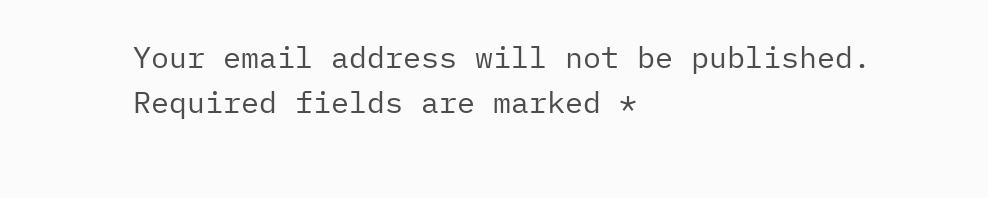Your email address will not be published. Required fields are marked *